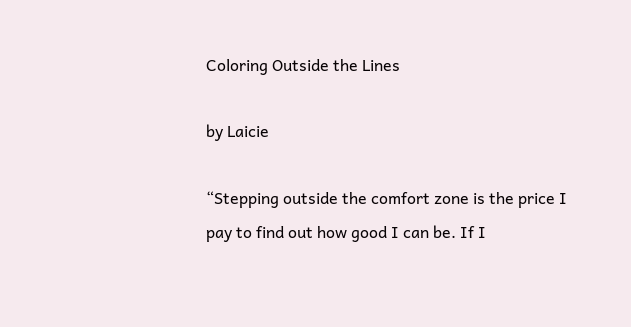Coloring Outside the Lines

by Laicie

“Stepping outside the comfort zone is the price I pay to find out how good I can be. If I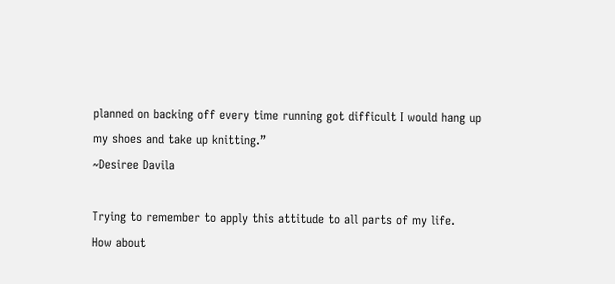planned on backing off every time running got difficult I would hang up my shoes and take up knitting.”
~Desiree Davila

Trying to remember to apply this attitude to all parts of my life.  How about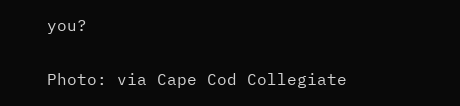you?

Photo: via Cape Cod Collegiate